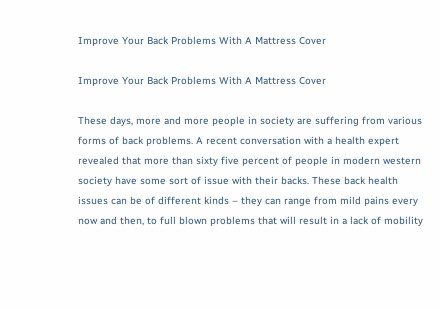Improve Your Back Problems With A Mattress Cover

Improve Your Back Problems With A Mattress Cover

These days, more and more people in society are suffering from various forms of back problems. A recent conversation with a health expert revealed that more than sixty five percent of people in modern western society have some sort of issue with their backs. These back health issues can be of different kinds – they can range from mild pains every now and then, to full blown problems that will result in a lack of mobility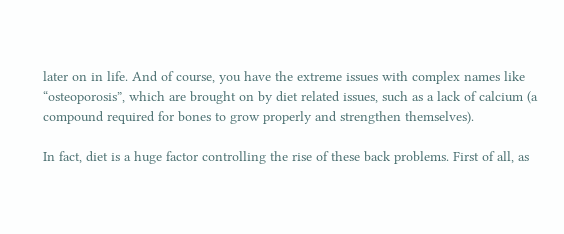later on in life. And of course, you have the extreme issues with complex names like “osteoporosis”, which are brought on by diet related issues, such as a lack of calcium (a compound required for bones to grow properly and strengthen themselves).

In fact, diet is a huge factor controlling the rise of these back problems. First of all, as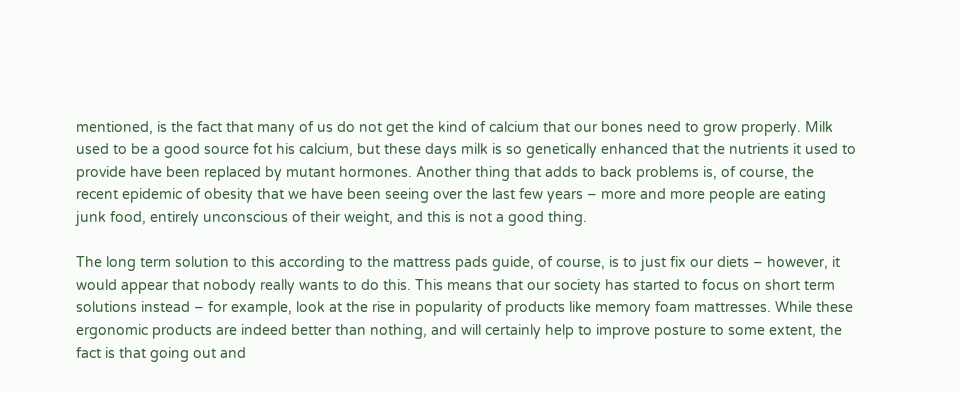mentioned, is the fact that many of us do not get the kind of calcium that our bones need to grow properly. Milk used to be a good source fot his calcium, but these days milk is so genetically enhanced that the nutrients it used to provide have been replaced by mutant hormones. Another thing that adds to back problems is, of course, the recent epidemic of obesity that we have been seeing over the last few years – more and more people are eating junk food, entirely unconscious of their weight, and this is not a good thing.

The long term solution to this according to the mattress pads guide, of course, is to just fix our diets – however, it would appear that nobody really wants to do this. This means that our society has started to focus on short term solutions instead – for example, look at the rise in popularity of products like memory foam mattresses. While these ergonomic products are indeed better than nothing, and will certainly help to improve posture to some extent, the fact is that going out and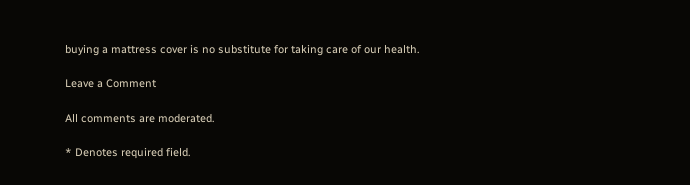buying a mattress cover is no substitute for taking care of our health.

Leave a Comment

All comments are moderated.

* Denotes required field.